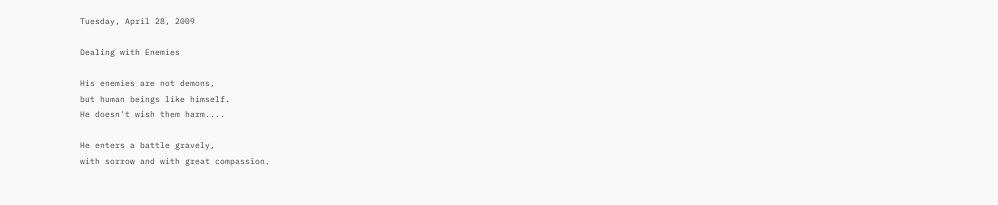Tuesday, April 28, 2009

Dealing with Enemies

His enemies are not demons,
but human beings like himself.
He doesn't wish them harm....

He enters a battle gravely,
with sorrow and with great compassion.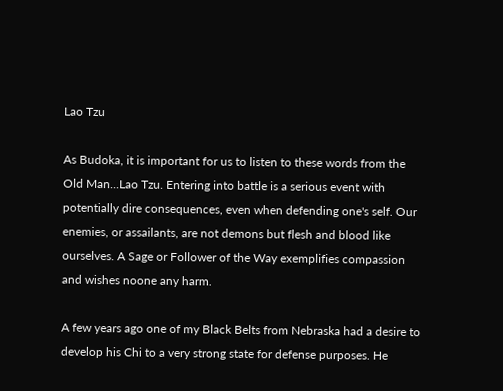Lao Tzu

As Budoka, it is important for us to listen to these words from the Old Man...Lao Tzu. Entering into battle is a serious event with potentially dire consequences, even when defending one's self. Our enemies, or assailants, are not demons but flesh and blood like ourselves. A Sage or Follower of the Way exemplifies compassion and wishes noone any harm.

A few years ago one of my Black Belts from Nebraska had a desire to develop his Chi to a very strong state for defense purposes. He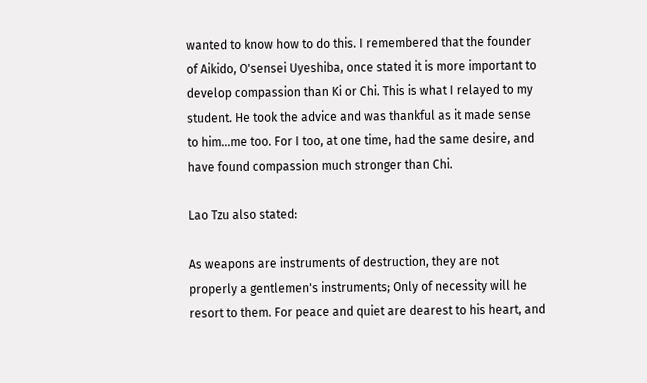wanted to know how to do this. I remembered that the founder of Aikido, O'sensei Uyeshiba, once stated it is more important to develop compassion than Ki or Chi. This is what I relayed to my student. He took the advice and was thankful as it made sense to him...me too. For I too, at one time, had the same desire, and have found compassion much stronger than Chi.

Lao Tzu also stated:

As weapons are instruments of destruction, they are not properly a gentlemen's instruments; Only of necessity will he resort to them. For peace and quiet are dearest to his heart, and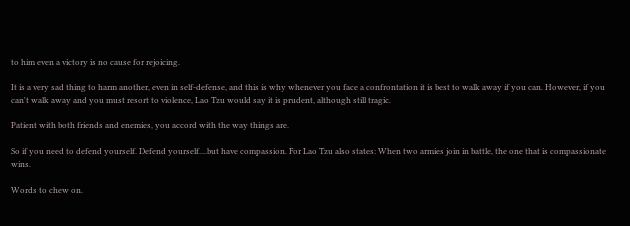to him even a victory is no cause for rejoicing.

It is a very sad thing to harm another, even in self-defense, and this is why whenever you face a confrontation it is best to walk away if you can. However, if you can't walk away and you must resort to violence, Lao Tzu would say it is prudent, although still tragic.

Patient with both friends and enemies, you accord with the way things are.

So if you need to defend yourself. Defend yourself....but have compassion. For Lao Tzu also states: When two armies join in battle, the one that is compassionate wins.

Words to chew on.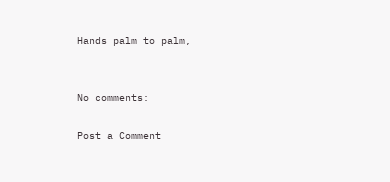Hands palm to palm,


No comments:

Post a Comment